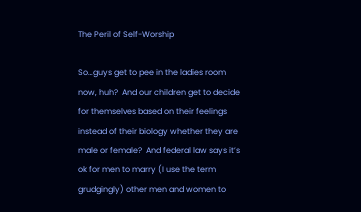The Peril of Self-Worship

So…guys get to pee in the ladies room now, huh?  And our children get to decide for themselves based on their feelings instead of their biology whether they are male or female?  And federal law says it’s ok for men to marry (I use the term grudgingly) other men and women to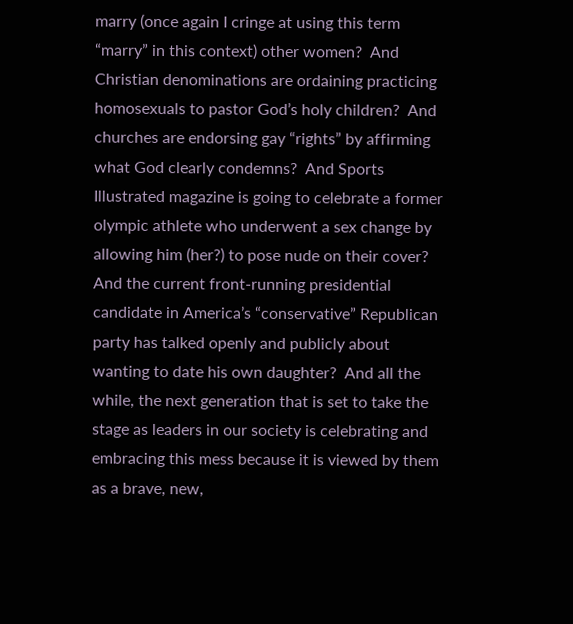marry (once again I cringe at using this term “marry” in this context) other women?  And Christian denominations are ordaining practicing homosexuals to pastor God’s holy children?  And churches are endorsing gay “rights” by affirming what God clearly condemns?  And Sports Illustrated magazine is going to celebrate a former olympic athlete who underwent a sex change by allowing him (her?) to pose nude on their cover?  And the current front-running presidential candidate in America’s “conservative” Republican party has talked openly and publicly about wanting to date his own daughter?  And all the while, the next generation that is set to take the stage as leaders in our society is celebrating and embracing this mess because it is viewed by them as a brave, new,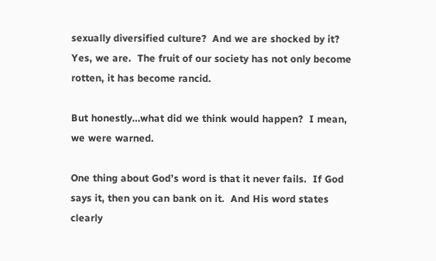sexually diversified culture?  And we are shocked by it?  Yes, we are.  The fruit of our society has not only become rotten, it has become rancid.

But honestly…what did we think would happen?  I mean, we were warned.

One thing about God’s word is that it never fails.  If God says it, then you can bank on it.  And His word states clearly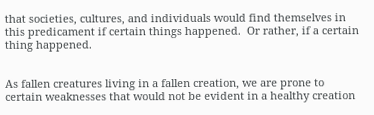that societies, cultures, and individuals would find themselves in this predicament if certain things happened.  Or rather, if a certain thing happened.


As fallen creatures living in a fallen creation, we are prone to certain weaknesses that would not be evident in a healthy creation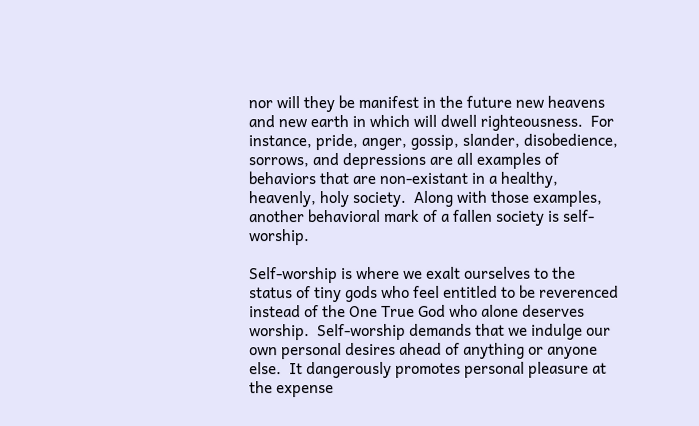nor will they be manifest in the future new heavens and new earth in which will dwell righteousness.  For instance, pride, anger, gossip, slander, disobedience, sorrows, and depressions are all examples of behaviors that are non-existant in a healthy, heavenly, holy society.  Along with those examples, another behavioral mark of a fallen society is self-worship.

Self-worship is where we exalt ourselves to the status of tiny gods who feel entitled to be reverenced instead of the One True God who alone deserves worship.  Self-worship demands that we indulge our own personal desires ahead of anything or anyone else.  It dangerously promotes personal pleasure at the expense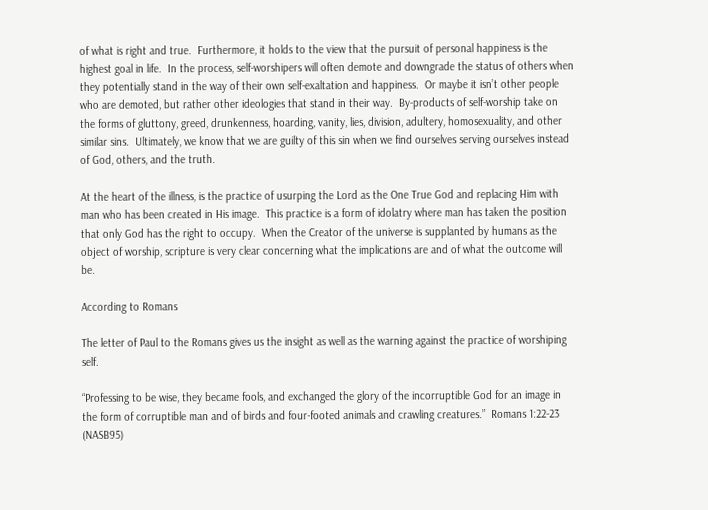of what is right and true.  Furthermore, it holds to the view that the pursuit of personal happiness is the highest goal in life.  In the process, self-worshipers will often demote and downgrade the status of others when they potentially stand in the way of their own self-exaltation and happiness.  Or maybe it isn’t other people who are demoted, but rather other ideologies that stand in their way.  By-products of self-worship take on the forms of gluttony, greed, drunkenness, hoarding, vanity, lies, division, adultery, homosexuality, and other similar sins.  Ultimately, we know that we are guilty of this sin when we find ourselves serving ourselves instead of God, others, and the truth.

At the heart of the illness, is the practice of usurping the Lord as the One True God and replacing Him with man who has been created in His image.  This practice is a form of idolatry where man has taken the position that only God has the right to occupy.  When the Creator of the universe is supplanted by humans as the object of worship, scripture is very clear concerning what the implications are and of what the outcome will be.

According to Romans

The letter of Paul to the Romans gives us the insight as well as the warning against the practice of worshiping self.

“Professing to be wise, they became fools, and exchanged the glory of the incorruptible God for an image in the form of corruptible man and of birds and four-footed animals and crawling creatures.”  Romans 1:22-23 (NASB95)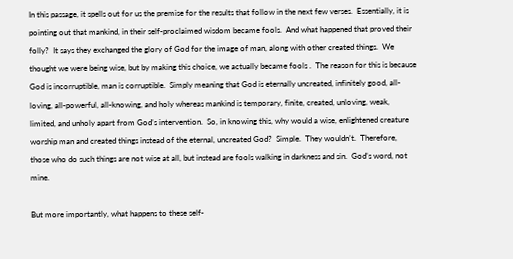In this passage, it spells out for us the premise for the results that follow in the next few verses.  Essentially, it is pointing out that mankind, in their self-proclaimed wisdom became fools.  And what happened that proved their folly?  It says they exchanged the glory of God for the image of man, along with other created things.  We thought we were being wise, but by making this choice, we actually became fools .  The reason for this is because God is incorruptible, man is corruptible.  Simply meaning that God is eternally uncreated, infinitely good, all-loving, all-powerful, all-knowing, and holy whereas mankind is temporary, finite, created, unloving, weak, limited, and unholy apart from God’s intervention.  So, in knowing this, why would a wise, enlightened creature worship man and created things instead of the eternal, uncreated God?  Simple.  They wouldn’t.  Therefore, those who do such things are not wise at all, but instead are fools walking in darkness and sin.  God’s word, not mine.

But more importantly, what happens to these self-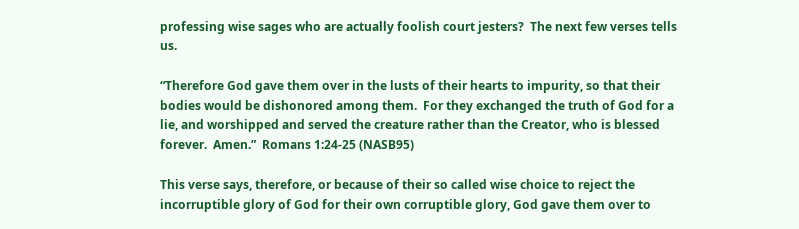professing wise sages who are actually foolish court jesters?  The next few verses tells us.

“Therefore God gave them over in the lusts of their hearts to impurity, so that their bodies would be dishonored among them.  For they exchanged the truth of God for a lie, and worshipped and served the creature rather than the Creator, who is blessed forever.  Amen.”  Romans 1:24-25 (NASB95)

This verse says, therefore, or because of their so called wise choice to reject the incorruptible glory of God for their own corruptible glory, God gave them over to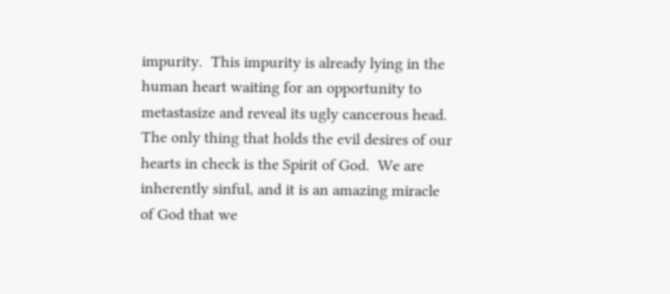impurity.  This impurity is already lying in the human heart waiting for an opportunity to metastasize and reveal its ugly cancerous head.  The only thing that holds the evil desires of our hearts in check is the Spirit of God.  We are inherently sinful, and it is an amazing miracle of God that we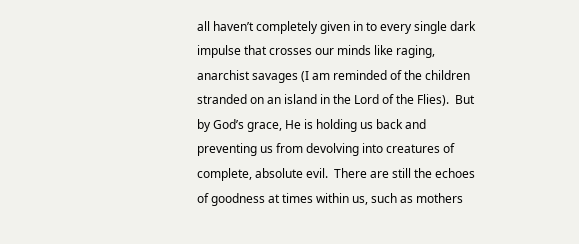all haven’t completely given in to every single dark impulse that crosses our minds like raging, anarchist savages (I am reminded of the children stranded on an island in the Lord of the Flies).  But by God’s grace, He is holding us back and preventing us from devolving into creatures of complete, absolute evil.  There are still the echoes of goodness at times within us, such as mothers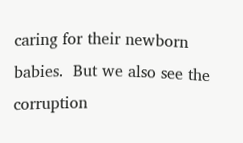caring for their newborn babies.  But we also see the corruption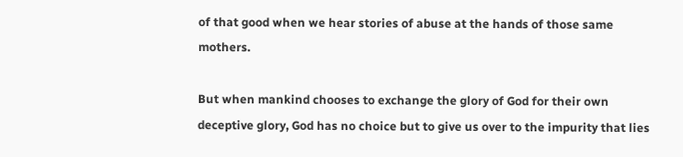of that good when we hear stories of abuse at the hands of those same mothers.

But when mankind chooses to exchange the glory of God for their own deceptive glory, God has no choice but to give us over to the impurity that lies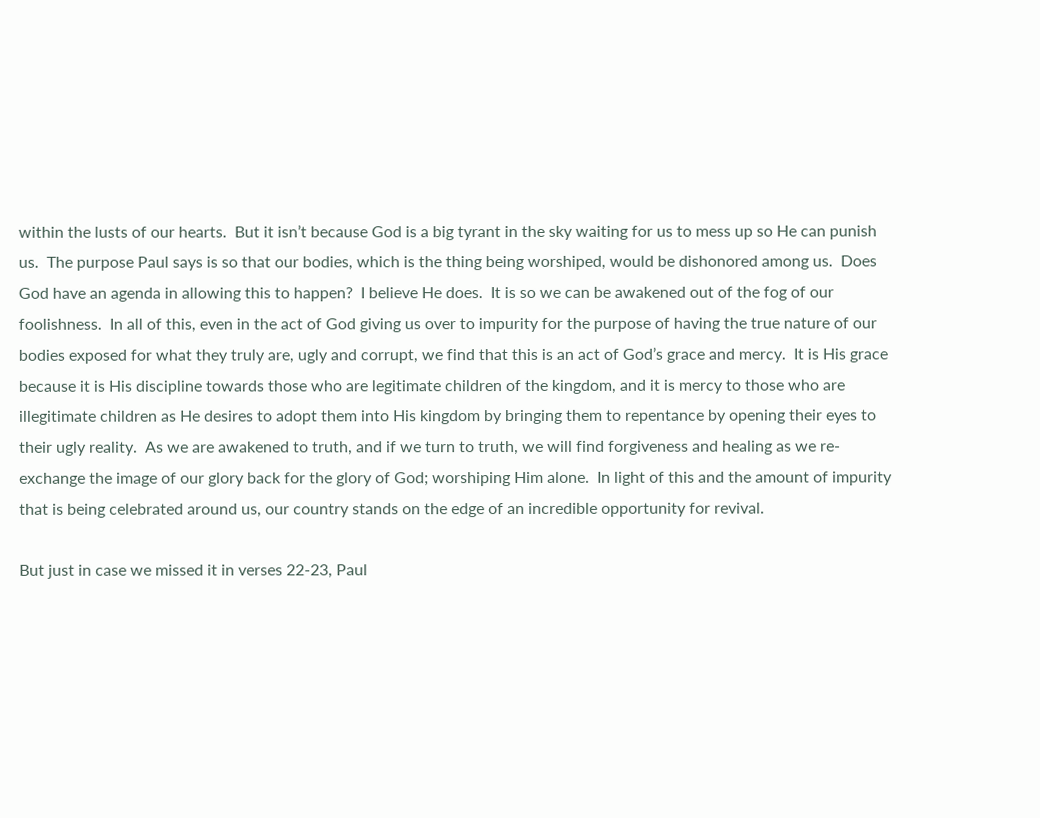within the lusts of our hearts.  But it isn’t because God is a big tyrant in the sky waiting for us to mess up so He can punish us.  The purpose Paul says is so that our bodies, which is the thing being worshiped, would be dishonored among us.  Does God have an agenda in allowing this to happen?  I believe He does.  It is so we can be awakened out of the fog of our foolishness.  In all of this, even in the act of God giving us over to impurity for the purpose of having the true nature of our bodies exposed for what they truly are, ugly and corrupt, we find that this is an act of God’s grace and mercy.  It is His grace because it is His discipline towards those who are legitimate children of the kingdom, and it is mercy to those who are illegitimate children as He desires to adopt them into His kingdom by bringing them to repentance by opening their eyes to their ugly reality.  As we are awakened to truth, and if we turn to truth, we will find forgiveness and healing as we re-exchange the image of our glory back for the glory of God; worshiping Him alone.  In light of this and the amount of impurity that is being celebrated around us, our country stands on the edge of an incredible opportunity for revival.

But just in case we missed it in verses 22-23, Paul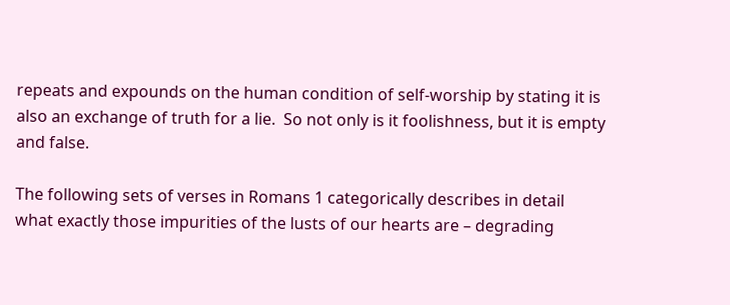repeats and expounds on the human condition of self-worship by stating it is also an exchange of truth for a lie.  So not only is it foolishness, but it is empty and false.

The following sets of verses in Romans 1 categorically describes in detail what exactly those impurities of the lusts of our hearts are – degrading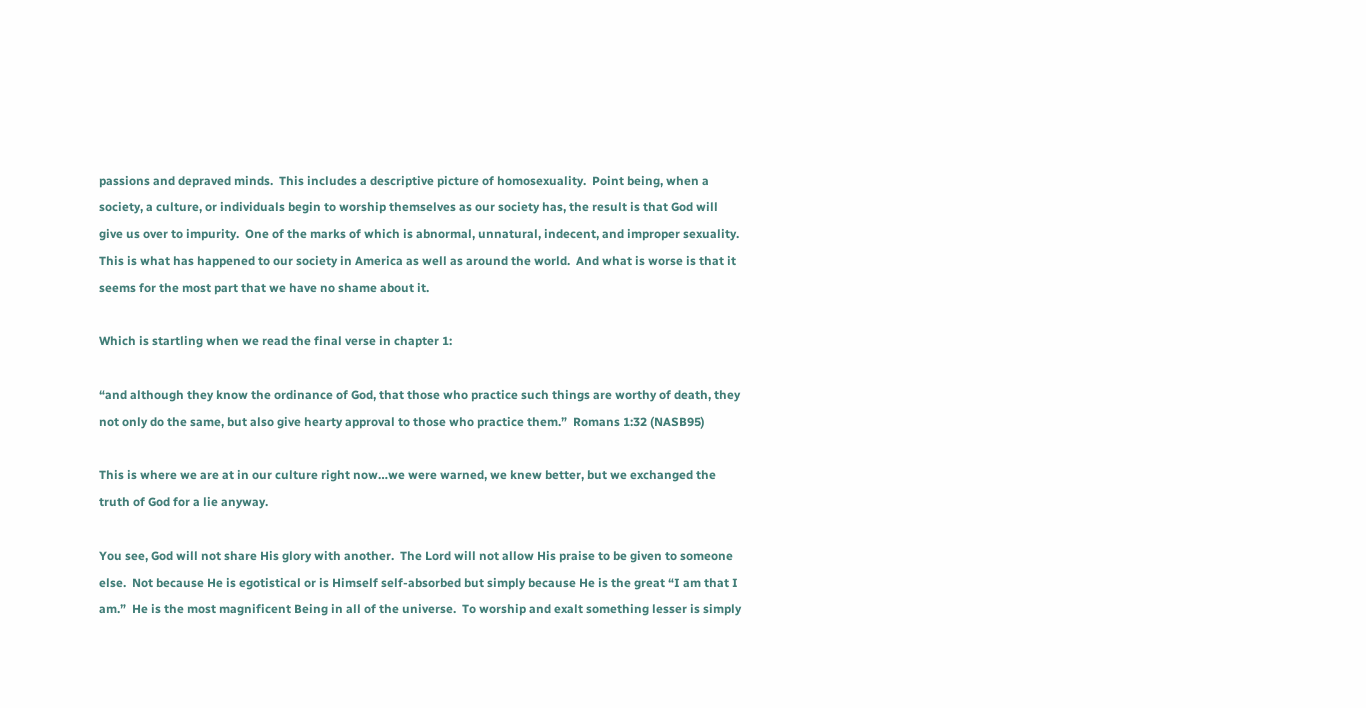passions and depraved minds.  This includes a descriptive picture of homosexuality.  Point being, when a society, a culture, or individuals begin to worship themselves as our society has, the result is that God will give us over to impurity.  One of the marks of which is abnormal, unnatural, indecent, and improper sexuality.  This is what has happened to our society in America as well as around the world.  And what is worse is that it seems for the most part that we have no shame about it.

Which is startling when we read the final verse in chapter 1:

“and although they know the ordinance of God, that those who practice such things are worthy of death, they not only do the same, but also give hearty approval to those who practice them.”  Romans 1:32 (NASB95)

This is where we are at in our culture right now…we were warned, we knew better, but we exchanged the truth of God for a lie anyway.

You see, God will not share His glory with another.  The Lord will not allow His praise to be given to someone else.  Not because He is egotistical or is Himself self-absorbed but simply because He is the great “I am that I am.”  He is the most magnificent Being in all of the universe.  To worship and exalt something lesser is simply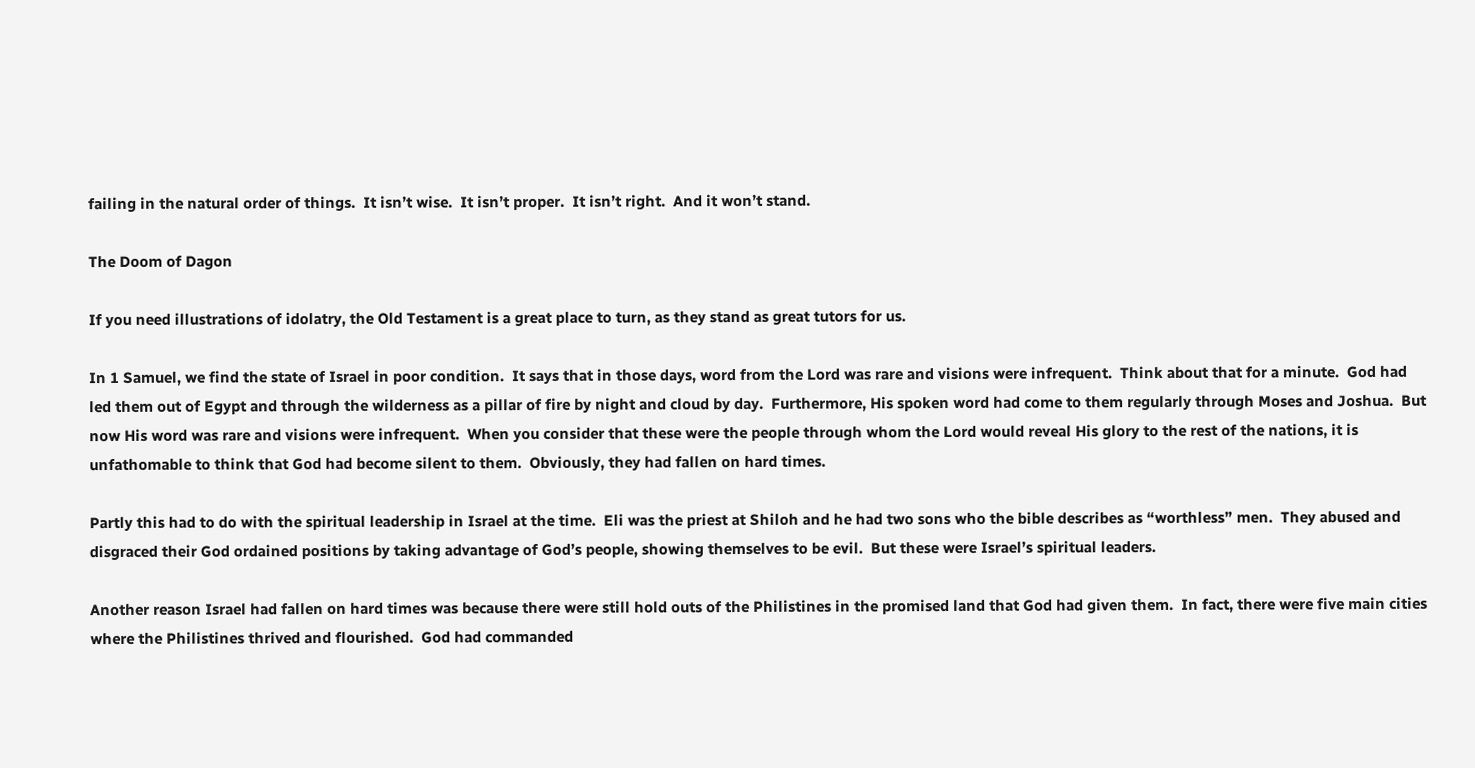failing in the natural order of things.  It isn’t wise.  It isn’t proper.  It isn’t right.  And it won’t stand.

The Doom of Dagon

If you need illustrations of idolatry, the Old Testament is a great place to turn, as they stand as great tutors for us.

In 1 Samuel, we find the state of Israel in poor condition.  It says that in those days, word from the Lord was rare and visions were infrequent.  Think about that for a minute.  God had led them out of Egypt and through the wilderness as a pillar of fire by night and cloud by day.  Furthermore, His spoken word had come to them regularly through Moses and Joshua.  But now His word was rare and visions were infrequent.  When you consider that these were the people through whom the Lord would reveal His glory to the rest of the nations, it is unfathomable to think that God had become silent to them.  Obviously, they had fallen on hard times.

Partly this had to do with the spiritual leadership in Israel at the time.  Eli was the priest at Shiloh and he had two sons who the bible describes as “worthless” men.  They abused and disgraced their God ordained positions by taking advantage of God’s people, showing themselves to be evil.  But these were Israel’s spiritual leaders.

Another reason Israel had fallen on hard times was because there were still hold outs of the Philistines in the promised land that God had given them.  In fact, there were five main cities where the Philistines thrived and flourished.  God had commanded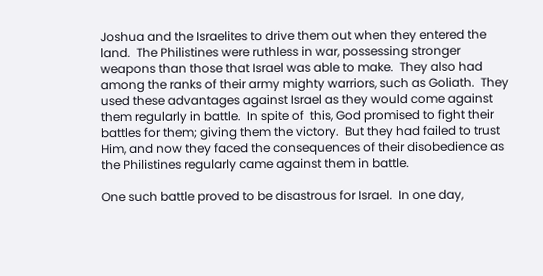Joshua and the Israelites to drive them out when they entered the land.  The Philistines were ruthless in war, possessing stronger weapons than those that Israel was able to make.  They also had among the ranks of their army mighty warriors, such as Goliath.  They used these advantages against Israel as they would come against them regularly in battle.  In spite of  this, God promised to fight their battles for them; giving them the victory.  But they had failed to trust Him, and now they faced the consequences of their disobedience as the Philistines regularly came against them in battle.

One such battle proved to be disastrous for Israel.  In one day,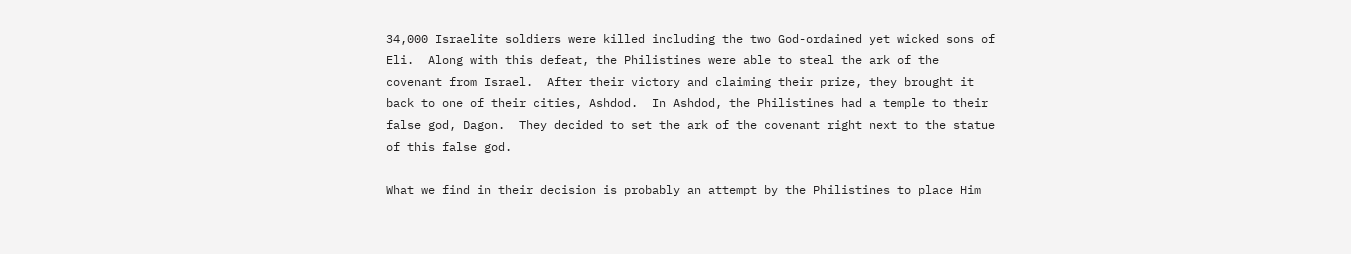34,000 Israelite soldiers were killed including the two God-ordained yet wicked sons of Eli.  Along with this defeat, the Philistines were able to steal the ark of the covenant from Israel.  After their victory and claiming their prize, they brought it back to one of their cities, Ashdod.  In Ashdod, the Philistines had a temple to their false god, Dagon.  They decided to set the ark of the covenant right next to the statue of this false god.

What we find in their decision is probably an attempt by the Philistines to place Him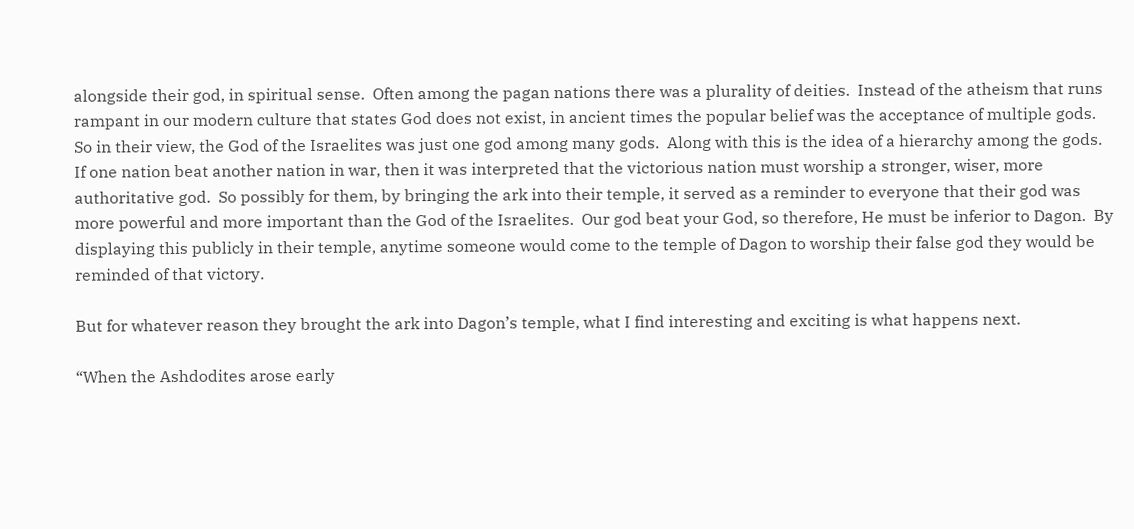alongside their god, in spiritual sense.  Often among the pagan nations there was a plurality of deities.  Instead of the atheism that runs rampant in our modern culture that states God does not exist, in ancient times the popular belief was the acceptance of multiple gods.  So in their view, the God of the Israelites was just one god among many gods.  Along with this is the idea of a hierarchy among the gods.  If one nation beat another nation in war, then it was interpreted that the victorious nation must worship a stronger, wiser, more authoritative god.  So possibly for them, by bringing the ark into their temple, it served as a reminder to everyone that their god was more powerful and more important than the God of the Israelites.  Our god beat your God, so therefore, He must be inferior to Dagon.  By displaying this publicly in their temple, anytime someone would come to the temple of Dagon to worship their false god they would be reminded of that victory.

But for whatever reason they brought the ark into Dagon’s temple, what I find interesting and exciting is what happens next.

“When the Ashdodites arose early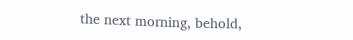the next morning, behold,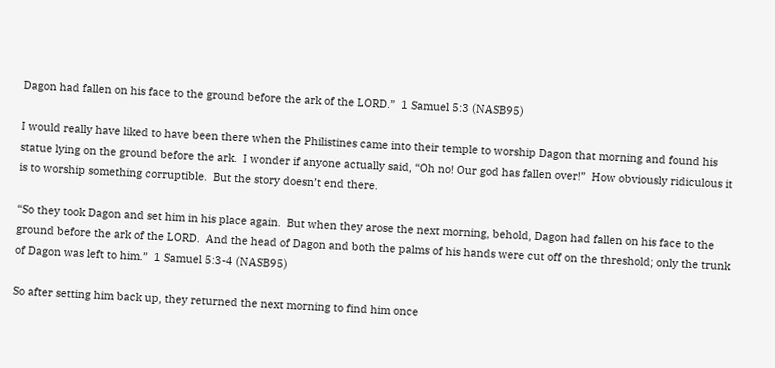Dagon had fallen on his face to the ground before the ark of the LORD.”  1 Samuel 5:3 (NASB95)

I would really have liked to have been there when the Philistines came into their temple to worship Dagon that morning and found his statue lying on the ground before the ark.  I wonder if anyone actually said, “Oh no! Our god has fallen over!”  How obviously ridiculous it is to worship something corruptible.  But the story doesn’t end there.

“So they took Dagon and set him in his place again.  But when they arose the next morning, behold, Dagon had fallen on his face to the ground before the ark of the LORD.  And the head of Dagon and both the palms of his hands were cut off on the threshold; only the trunk of Dagon was left to him.”  1 Samuel 5:3-4 (NASB95)

So after setting him back up, they returned the next morning to find him once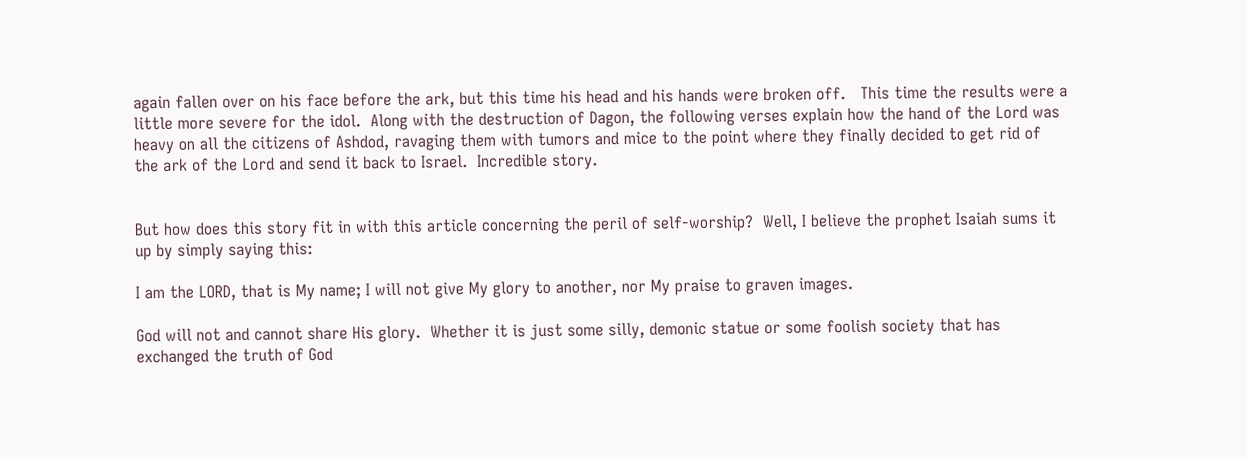again fallen over on his face before the ark, but this time his head and his hands were broken off.   This time the results were a little more severe for the idol.  Along with the destruction of Dagon, the following verses explain how the hand of the Lord was heavy on all the citizens of Ashdod, ravaging them with tumors and mice to the point where they finally decided to get rid of the ark of the Lord and send it back to Israel.  Incredible story.


But how does this story fit in with this article concerning the peril of self-worship?  Well, I believe the prophet Isaiah sums it up by simply saying this:

I am the LORD, that is My name; I will not give My glory to another, nor My praise to graven images.

God will not and cannot share His glory.  Whether it is just some silly, demonic statue or some foolish society that has exchanged the truth of God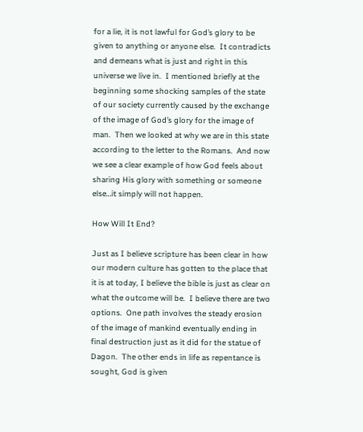for a lie, it is not lawful for God’s glory to be given to anything or anyone else.  It contradicts and demeans what is just and right in this universe we live in.  I mentioned briefly at the beginning some shocking samples of the state of our society currently caused by the exchange of the image of God’s glory for the image of man.  Then we looked at why we are in this state according to the letter to the Romans.  And now we see a clear example of how God feels about sharing His glory with something or someone else…it simply will not happen.

How Will It End?

Just as I believe scripture has been clear in how our modern culture has gotten to the place that it is at today, I believe the bible is just as clear on what the outcome will be.  I believe there are two options.  One path involves the steady erosion of the image of mankind eventually ending in final destruction just as it did for the statue of Dagon.  The other ends in life as repentance is sought, God is given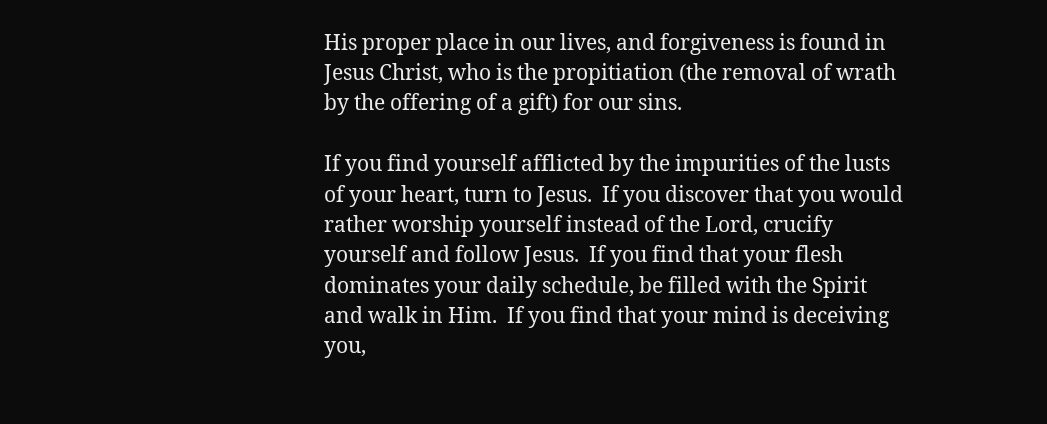His proper place in our lives, and forgiveness is found in Jesus Christ, who is the propitiation (the removal of wrath by the offering of a gift) for our sins.

If you find yourself afflicted by the impurities of the lusts of your heart, turn to Jesus.  If you discover that you would rather worship yourself instead of the Lord, crucify yourself and follow Jesus.  If you find that your flesh dominates your daily schedule, be filled with the Spirit and walk in Him.  If you find that your mind is deceiving you,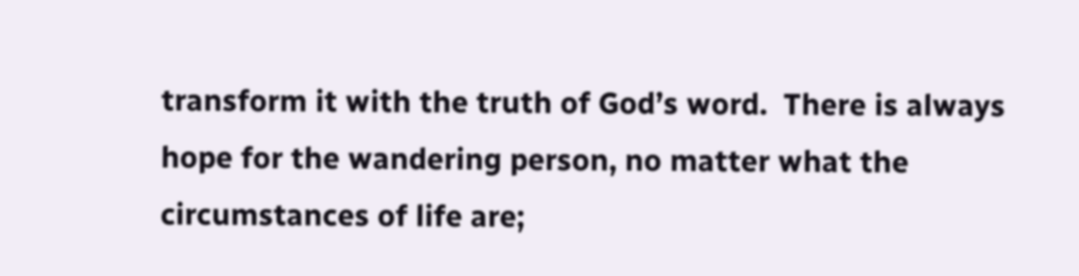transform it with the truth of God’s word.  There is always hope for the wandering person, no matter what the circumstances of life are;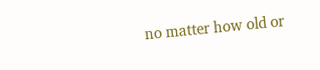no matter how old or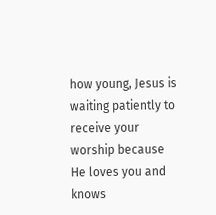how young, Jesus is waiting patiently to receive your worship because He loves you and knows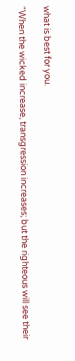what is best for you.

“When the wicked increase, transgression increases; but the righteous will see their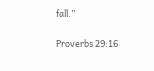fall.”

Proverbs 29:16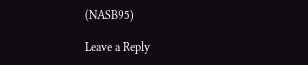(NASB95)

Leave a Reply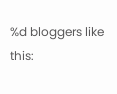%d bloggers like this: